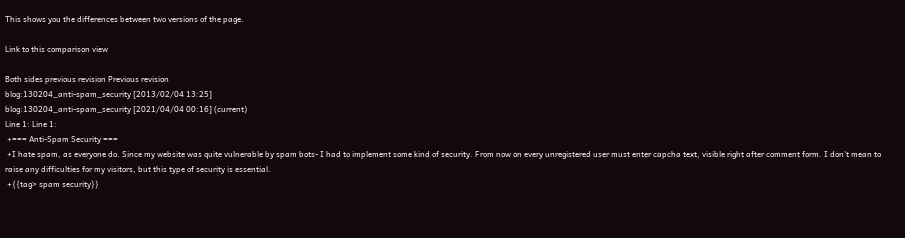This shows you the differences between two versions of the page.

Link to this comparison view

Both sides previous revision Previous revision
blog:130204_anti-spam_security [2013/02/04 13:25]
blog:130204_anti-spam_security [2021/04/04 00:16] (current)
Line 1: Line 1:
 +=== Anti-Spam Security ===
 +I hate spam, as everyone do. Since my website was quite vulnerable by spam bots- I had to implement some kind of security. From now on every unregistered user must enter capcha text, visible right after comment form. I don't mean to raise any difficulties for my visitors, but this type of security is essential.
 +{{tag> spam security}}